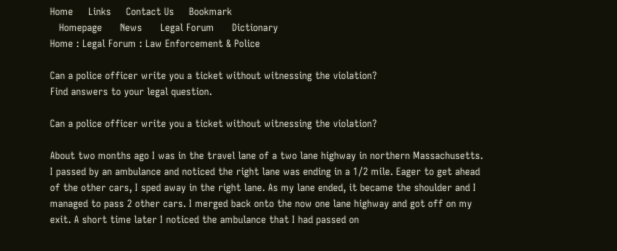Home     Links     Contact Us     Bookmark
   Homepage      News      Legal Forum      Dictionary
Home : Legal Forum : Law Enforcement & Police

Can a police officer write you a ticket without witnessing the violation?
Find answers to your legal question.

Can a police officer write you a ticket without witnessing the violation?

About two months ago I was in the travel lane of a two lane highway in northern Massachusetts. I passed by an ambulance and noticed the right lane was ending in a 1/2 mile. Eager to get ahead of the other cars, I sped away in the right lane. As my lane ended, it became the shoulder and I managed to pass 2 other cars. I merged back onto the now one lane highway and got off on my exit. A short time later I noticed the ambulance that I had passed on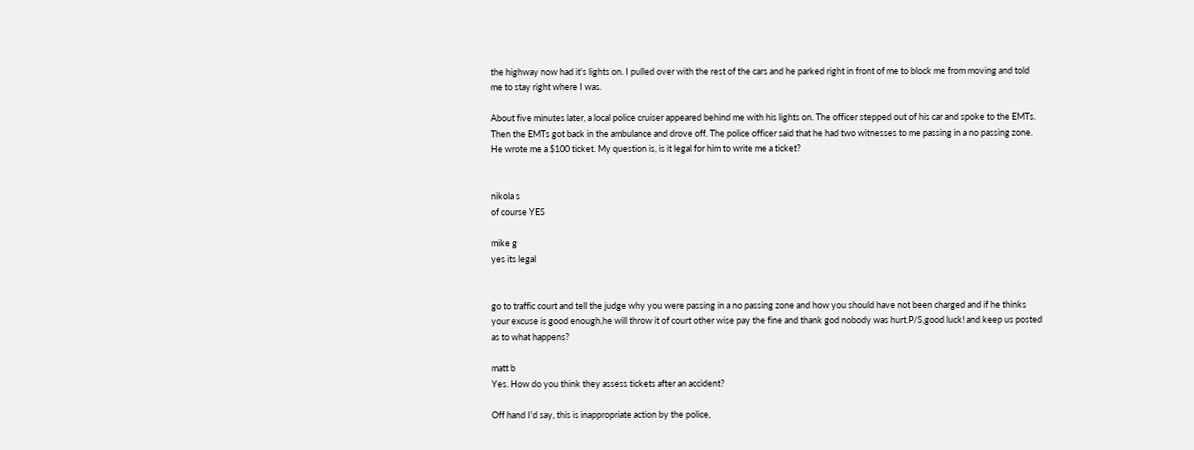the highway now had it's lights on. I pulled over with the rest of the cars and he parked right in front of me to block me from moving and told me to stay right where I was.

About five minutes later, a local police cruiser appeared behind me with his lights on. The officer stepped out of his car and spoke to the EMTs. Then the EMTs got back in the ambulance and drove off. The police officer said that he had two witnesses to me passing in a no passing zone. He wrote me a $100 ticket. My question is, is it legal for him to write me a ticket?


nikola s
of course YES

mike g
yes its legal


go to traffic court and tell the judge why you were passing in a no passing zone and how you should have not been charged and if he thinks your excuse is good enough,he will throw it of court other wise pay the fine and thank god nobody was hurt.P/S,good luck! and keep us posted as to what happens?

matt b
Yes. How do you think they assess tickets after an accident?

Off hand I'd say, this is inappropriate action by the police,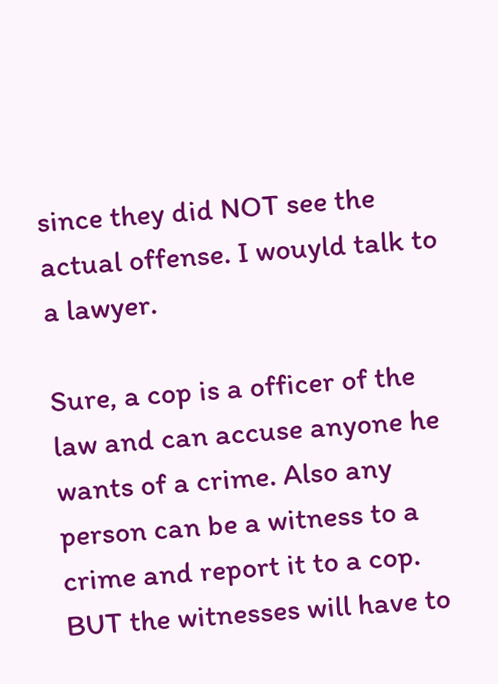since they did NOT see the actual offense. I wouyld talk to a lawyer.

Sure, a cop is a officer of the law and can accuse anyone he wants of a crime. Also any person can be a witness to a crime and report it to a cop. BUT the witnesses will have to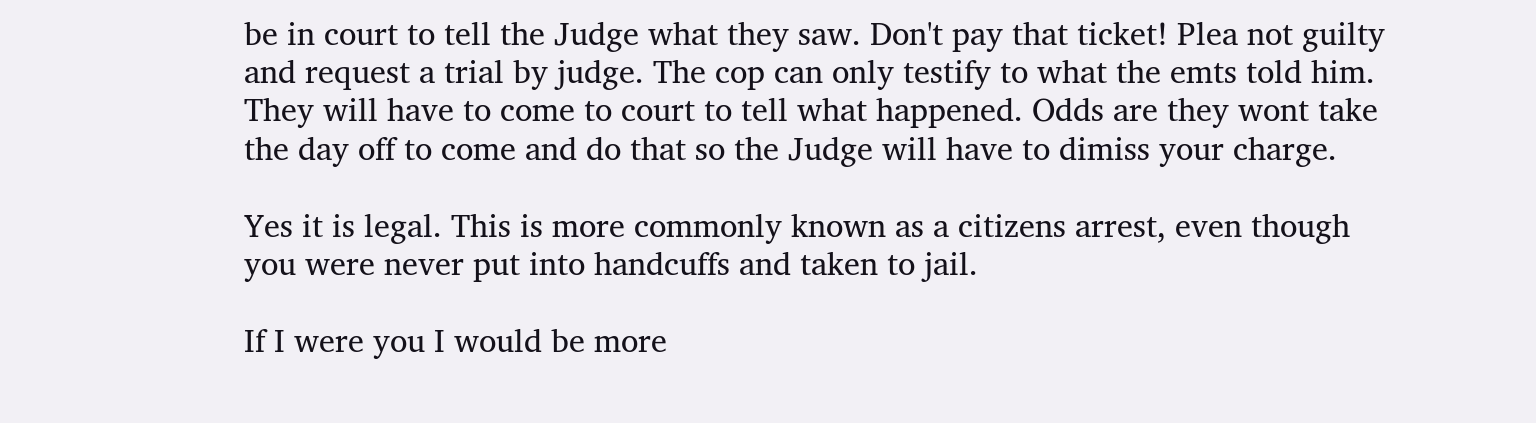be in court to tell the Judge what they saw. Don't pay that ticket! Plea not guilty and request a trial by judge. The cop can only testify to what the emts told him. They will have to come to court to tell what happened. Odds are they wont take the day off to come and do that so the Judge will have to dimiss your charge.

Yes it is legal. This is more commonly known as a citizens arrest, even though you were never put into handcuffs and taken to jail.

If I were you I would be more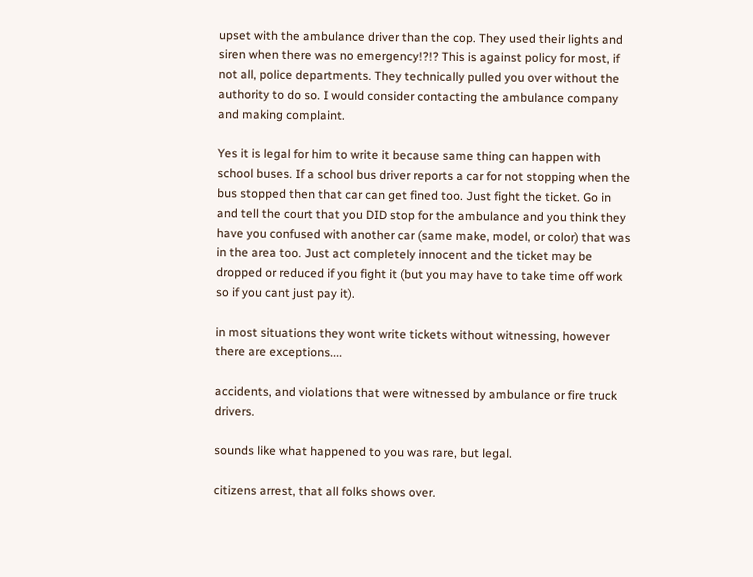upset with the ambulance driver than the cop. They used their lights and siren when there was no emergency!?!? This is against policy for most, if not all, police departments. They technically pulled you over without the authority to do so. I would consider contacting the ambulance company and making complaint.

Yes it is legal for him to write it because same thing can happen with school buses. If a school bus driver reports a car for not stopping when the bus stopped then that car can get fined too. Just fight the ticket. Go in and tell the court that you DID stop for the ambulance and you think they have you confused with another car (same make, model, or color) that was in the area too. Just act completely innocent and the ticket may be dropped or reduced if you fight it (but you may have to take time off work so if you cant just pay it).

in most situations they wont write tickets without witnessing, however there are exceptions....

accidents, and violations that were witnessed by ambulance or fire truck drivers.

sounds like what happened to you was rare, but legal.

citizens arrest, that all folks shows over.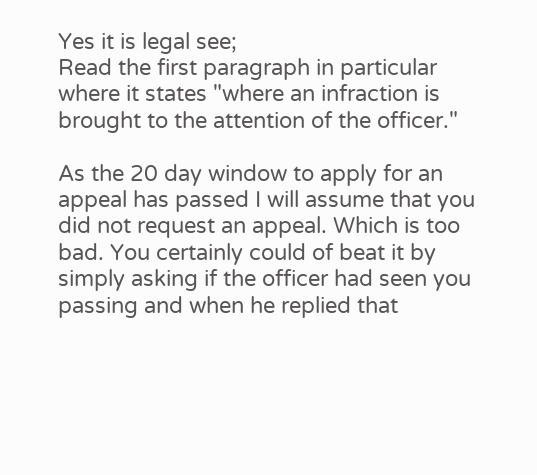Yes it is legal see;
Read the first paragraph in particular where it states "where an infraction is brought to the attention of the officer."

As the 20 day window to apply for an appeal has passed I will assume that you did not request an appeal. Which is too bad. You certainly could of beat it by simply asking if the officer had seen you passing and when he replied that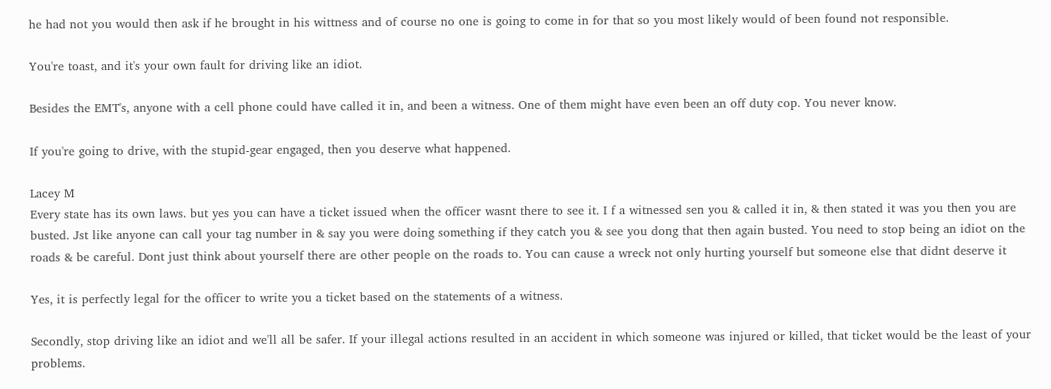he had not you would then ask if he brought in his wittness and of course no one is going to come in for that so you most likely would of been found not responsible.

You're toast, and it's your own fault for driving like an idiot.

Besides the EMT's, anyone with a cell phone could have called it in, and been a witness. One of them might have even been an off duty cop. You never know.

If you're going to drive, with the stupid-gear engaged, then you deserve what happened.

Lacey M
Every state has its own laws. but yes you can have a ticket issued when the officer wasnt there to see it. I f a witnessed sen you & called it in, & then stated it was you then you are busted. Jst like anyone can call your tag number in & say you were doing something if they catch you & see you dong that then again busted. You need to stop being an idiot on the roads & be careful. Dont just think about yourself there are other people on the roads to. You can cause a wreck not only hurting yourself but someone else that didnt deserve it

Yes, it is perfectly legal for the officer to write you a ticket based on the statements of a witness.

Secondly, stop driving like an idiot and we'll all be safer. If your illegal actions resulted in an accident in which someone was injured or killed, that ticket would be the least of your problems.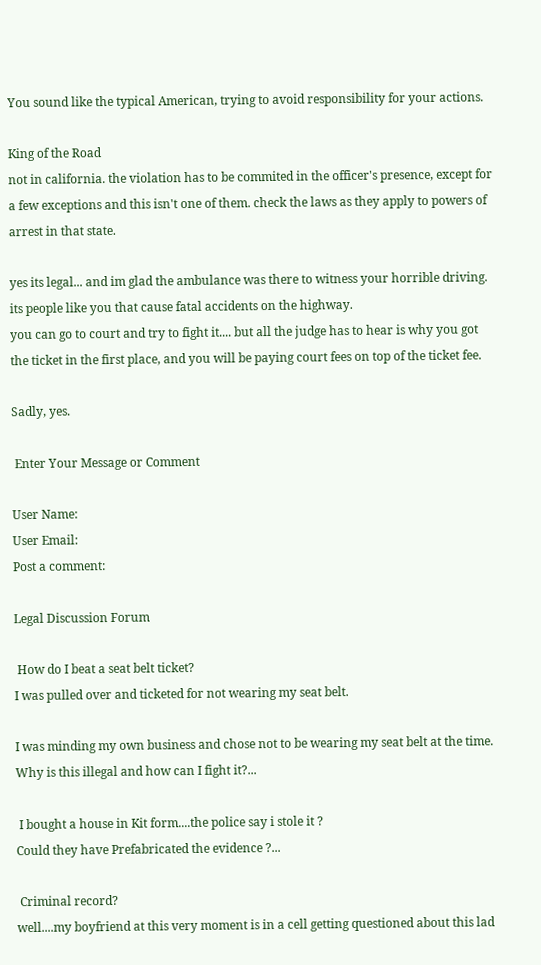You sound like the typical American, trying to avoid responsibility for your actions.

King of the Road
not in california. the violation has to be commited in the officer's presence, except for a few exceptions and this isn't one of them. check the laws as they apply to powers of arrest in that state.

yes its legal... and im glad the ambulance was there to witness your horrible driving. its people like you that cause fatal accidents on the highway.
you can go to court and try to fight it.... but all the judge has to hear is why you got the ticket in the first place, and you will be paying court fees on top of the ticket fee.

Sadly, yes.

 Enter Your Message or Comment

User Name:
User Email:
Post a comment:

Legal Discussion Forum

 How do I beat a seat belt ticket?
I was pulled over and ticketed for not wearing my seat belt.

I was minding my own business and chose not to be wearing my seat belt at the time. Why is this illegal and how can I fight it?...

 I bought a house in Kit form....the police say i stole it ?
Could they have Prefabricated the evidence ?...

 Criminal record?
well....my boyfriend at this very moment is in a cell getting questioned about this lad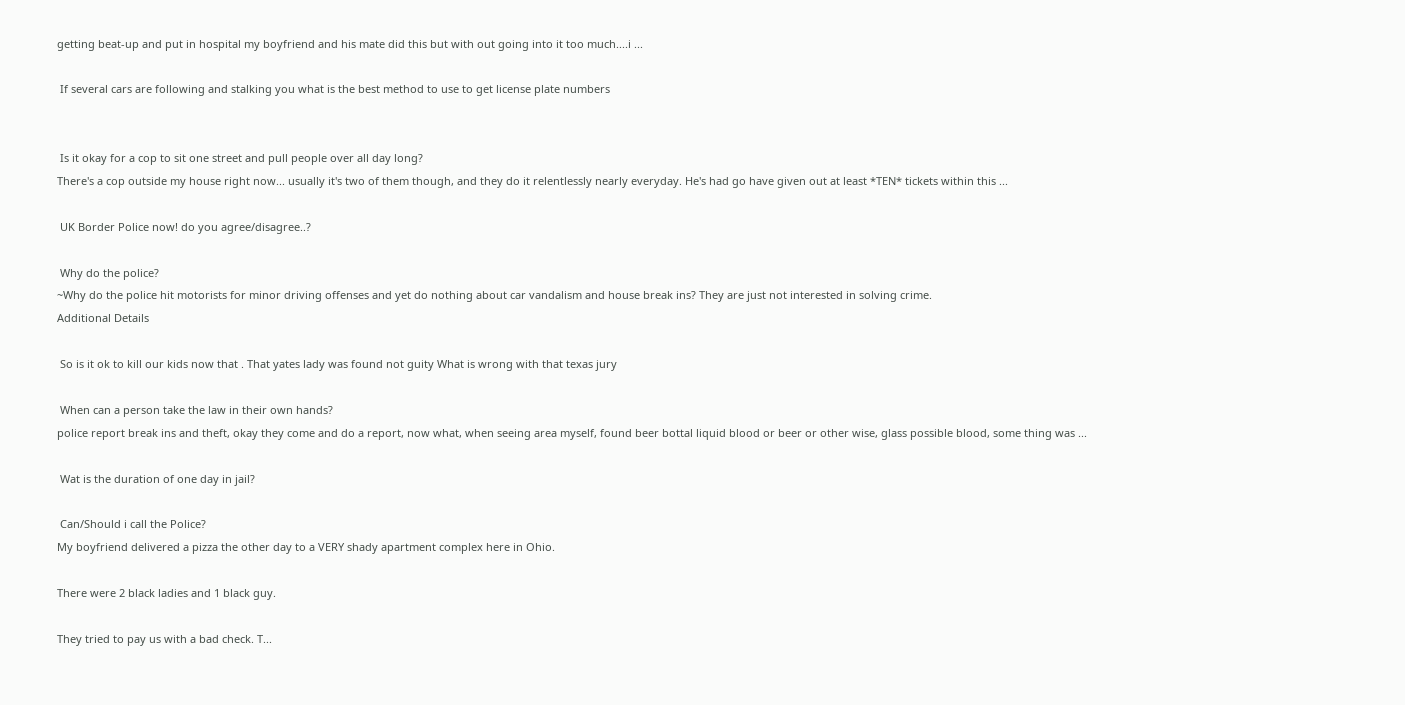getting beat-up and put in hospital my boyfriend and his mate did this but with out going into it too much....i ...

 If several cars are following and stalking you what is the best method to use to get license plate numbers


 Is it okay for a cop to sit one street and pull people over all day long?
There's a cop outside my house right now... usually it's two of them though, and they do it relentlessly nearly everyday. He's had go have given out at least *TEN* tickets within this ...

 UK Border Police now! do you agree/disagree..?

 Why do the police?
~Why do the police hit motorists for minor driving offenses and yet do nothing about car vandalism and house break ins? They are just not interested in solving crime.
Additional Details

 So is it ok to kill our kids now that . That yates lady was found not guity What is wrong with that texas jury

 When can a person take the law in their own hands?
police report break ins and theft, okay they come and do a report, now what, when seeing area myself, found beer bottal liquid blood or beer or other wise, glass possible blood, some thing was ...

 Wat is the duration of one day in jail?

 Can/Should i call the Police?
My boyfriend delivered a pizza the other day to a VERY shady apartment complex here in Ohio.

There were 2 black ladies and 1 black guy.

They tried to pay us with a bad check. T...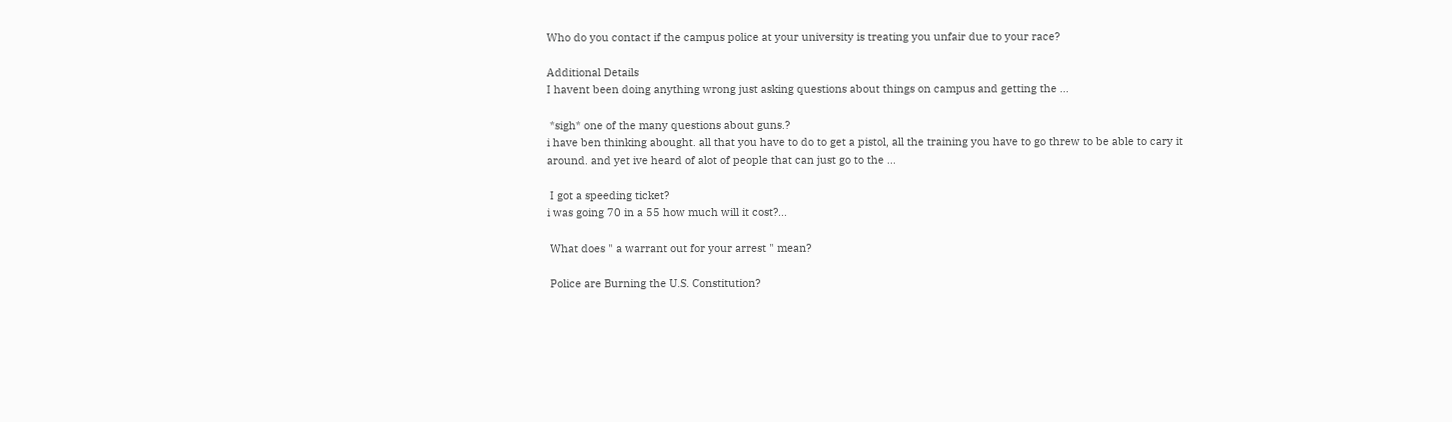Who do you contact if the campus police at your university is treating you unfair due to your race?

Additional Details
I havent been doing anything wrong just asking questions about things on campus and getting the ...

 *sigh* one of the many questions about guns.?
i have ben thinking abought. all that you have to do to get a pistol, all the training you have to go threw to be able to cary it around. and yet ive heard of alot of people that can just go to the ...

 I got a speeding ticket?
i was going 70 in a 55 how much will it cost?...

 What does " a warrant out for your arrest " mean?

 Police are Burning the U.S. Constitution?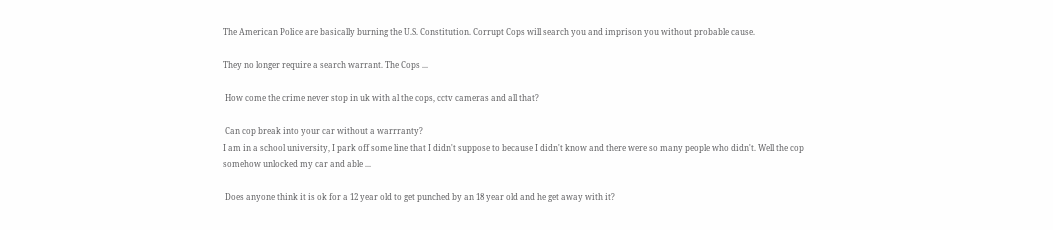The American Police are basically burning the U.S. Constitution. Corrupt Cops will search you and imprison you without probable cause.

They no longer require a search warrant. The Cops ...

 How come the crime never stop in uk with al the cops, cctv cameras and all that?

 Can cop break into your car without a warrranty?
I am in a school university, I park off some line that I didn't suppose to because I didn't know and there were so many people who didn't. Well the cop somehow unlocked my car and able ...

 Does anyone think it is ok for a 12 year old to get punched by an 18 year old and he get away with it?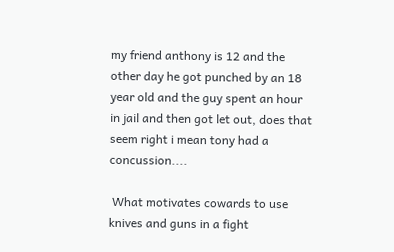my friend anthony is 12 and the other day he got punched by an 18 year old and the guy spent an hour in jail and then got let out, does that seem right i mean tony had a concussion....

 What motivates cowards to use knives and guns in a fight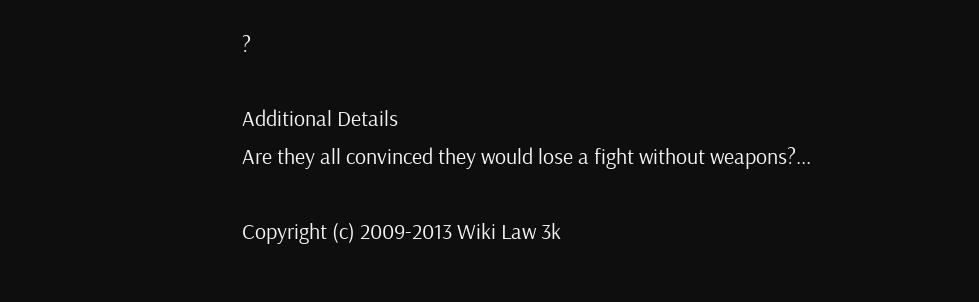?

Additional Details
Are they all convinced they would lose a fight without weapons?...

Copyright (c) 2009-2013 Wiki Law 3k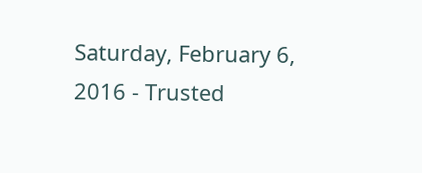Saturday, February 6, 2016 - Trusted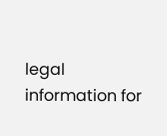legal information for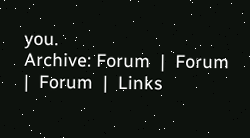you.
Archive: Forum  |  Forum  |  Forum  |  Links